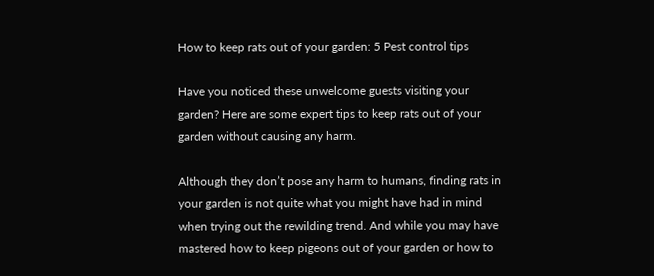How to keep rats out of your garden: 5 Pest control tips

Have you noticed these unwelcome guests visiting your garden? Here are some expert tips to keep rats out of your garden without causing any harm.

Although they don’t pose any harm to humans, finding rats in your garden is not quite what you might have had in mind when trying out the rewilding trend. And while you may have mastered how to keep pigeons out of your garden or how to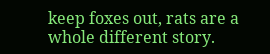keep foxes out, rats are a whole different story.